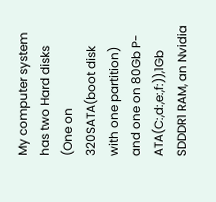My computer system has two Hard disks (One on 320SATA(boot disk with one partition) and one on 80Gb P-ATA(C:,d:,e:,f:)),1Gb SDDDR1 RAM, an Nvidia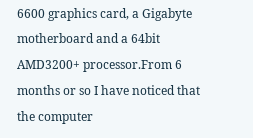6600 graphics card, a Gigabyte motherboard and a 64bit AMD3200+ processor.From 6 months or so I have noticed that the computer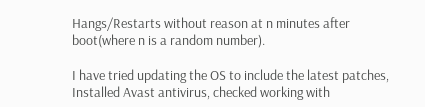Hangs/Restarts without reason at n minutes after boot(where n is a random number).

I have tried updating the OS to include the latest patches, Installed Avast antivirus, checked working with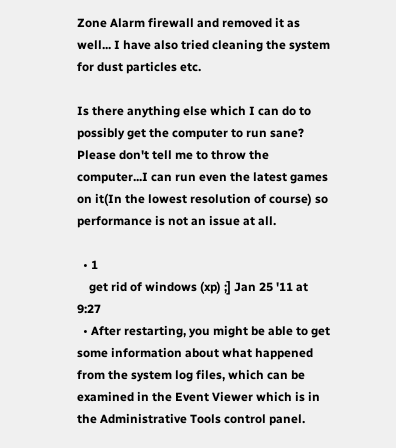Zone Alarm firewall and removed it as well... I have also tried cleaning the system for dust particles etc.

Is there anything else which I can do to possibly get the computer to run sane? Please don't tell me to throw the computer...I can run even the latest games on it(In the lowest resolution of course) so performance is not an issue at all.

  • 1
    get rid of windows (xp) ;] Jan 25 '11 at 9:27
  • After restarting, you might be able to get some information about what happened from the system log files, which can be examined in the Event Viewer which is in the Administrative Tools control panel.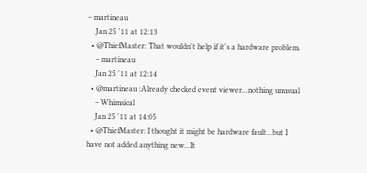– martineau
    Jan 25 '11 at 12:13
  • @ThiefMaster: That wouldn't help if it's a hardware problem.
    – martineau
    Jan 25 '11 at 12:14
  • @martineau :Already checked event viewer...nothing unusual
    – Whimsical
    Jan 25 '11 at 14:05
  • @ThiefMaster: I thought it might be hardware fault...but I have not added anything new...It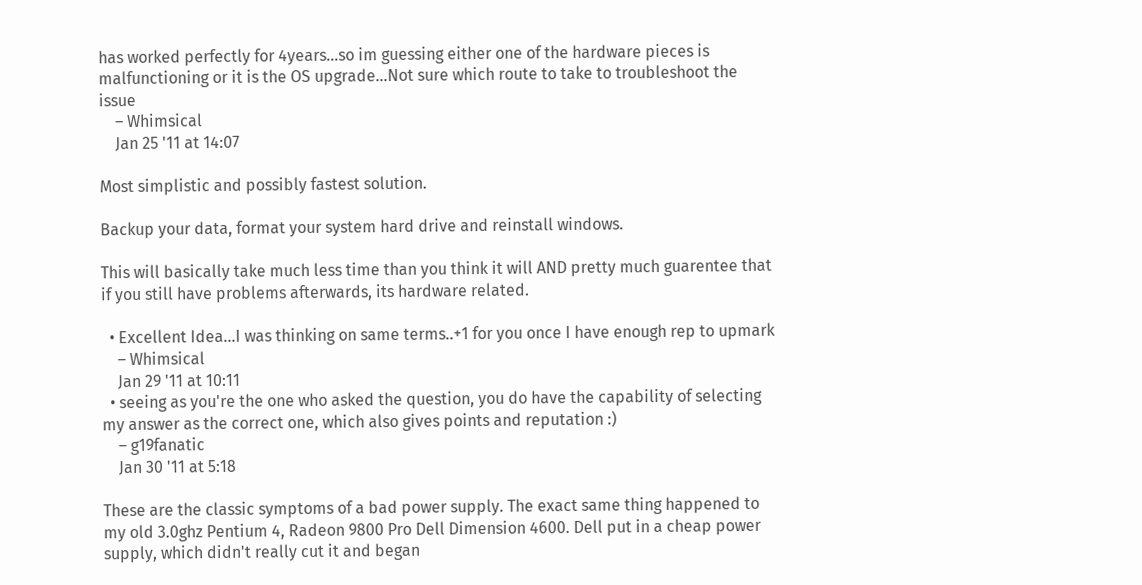has worked perfectly for 4years...so im guessing either one of the hardware pieces is malfunctioning or it is the OS upgrade...Not sure which route to take to troubleshoot the issue
    – Whimsical
    Jan 25 '11 at 14:07

Most simplistic and possibly fastest solution.

Backup your data, format your system hard drive and reinstall windows.

This will basically take much less time than you think it will AND pretty much guarentee that if you still have problems afterwards, its hardware related.

  • Excellent Idea...I was thinking on same terms..+1 for you once I have enough rep to upmark
    – Whimsical
    Jan 29 '11 at 10:11
  • seeing as you're the one who asked the question, you do have the capability of selecting my answer as the correct one, which also gives points and reputation :)
    – g19fanatic
    Jan 30 '11 at 5:18

These are the classic symptoms of a bad power supply. The exact same thing happened to my old 3.0ghz Pentium 4, Radeon 9800 Pro Dell Dimension 4600. Dell put in a cheap power supply, which didn't really cut it and began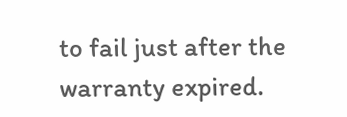to fail just after the warranty expired.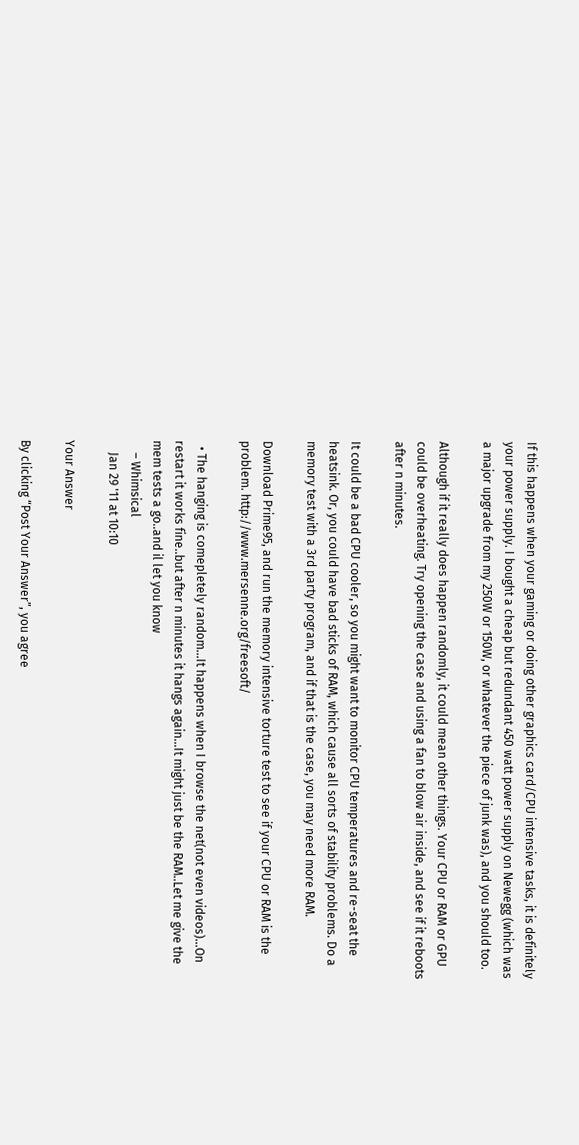If this happens when your gaming or doing other graphics card/CPU intensive tasks, it is definitely your power supply. I bought a cheap but redundant 450 watt power supply on Newegg (which was a major upgrade from my 250W or 150W, or whatever the piece of junk was), and you should too.

Although if it really does happen randomly, it could mean other things. Your CPU or RAM or GPU could be overheating. Try opening the case and using a fan to blow air inside, and see if it reboots after n minutes.

It could be a bad CPU cooler, so you might want to monitor CPU temperatures and re-seat the heatsink. Or, you could have bad sticks of RAM, which cause all sorts of stability problems. Do a memory test with a 3rd party program, and if that is the case, you may need more RAM.

Download Prime95, and run the memory intensive torture test to see if your CPU or RAM is the problem. http://www.mersenne.org/freesoft/

  • The hanging is comepletely random...It happens when I browse the net(not even videos)...On restart it works fine..but after n minutes it hangs again...It might just be the RAM..Let me give the mem tests a go..and il let you know
    – Whimsical
    Jan 29 '11 at 10:10

Your Answer

By clicking “Post Your Answer”, you agree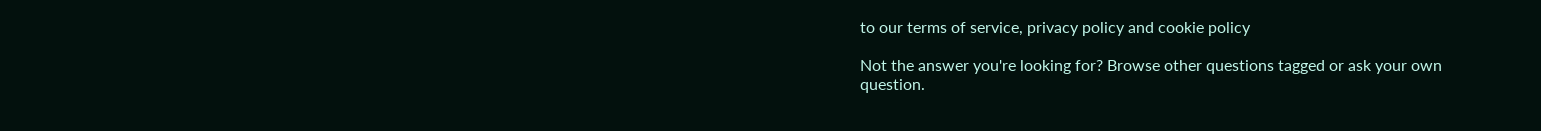to our terms of service, privacy policy and cookie policy

Not the answer you're looking for? Browse other questions tagged or ask your own question.